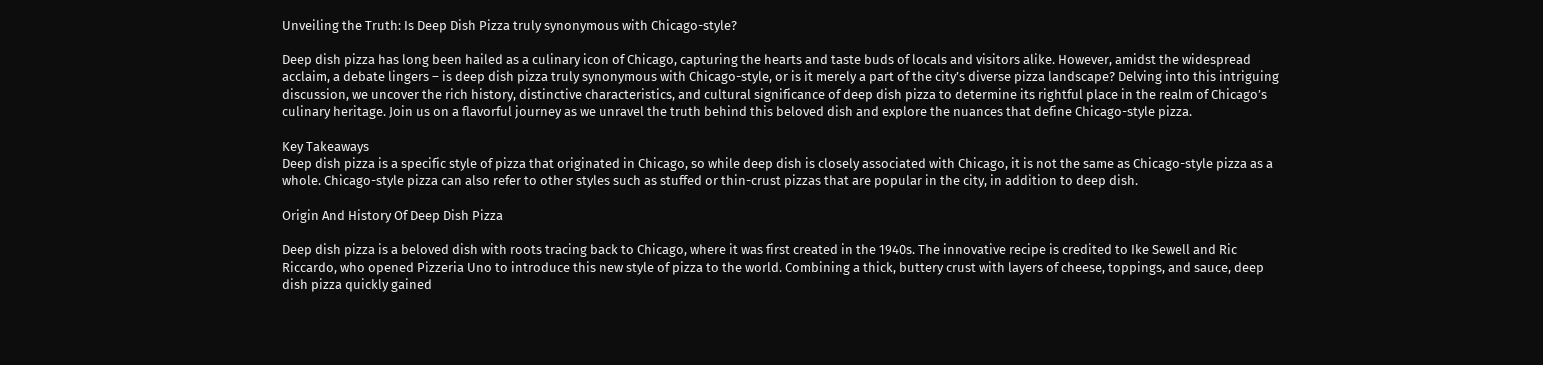Unveiling the Truth: Is Deep Dish Pizza truly synonymous with Chicago-style?

Deep dish pizza has long been hailed as a culinary icon of Chicago, capturing the hearts and taste buds of locals and visitors alike. However, amidst the widespread acclaim, a debate lingers – is deep dish pizza truly synonymous with Chicago-style, or is it merely a part of the city’s diverse pizza landscape? Delving into this intriguing discussion, we uncover the rich history, distinctive characteristics, and cultural significance of deep dish pizza to determine its rightful place in the realm of Chicago’s culinary heritage. Join us on a flavorful journey as we unravel the truth behind this beloved dish and explore the nuances that define Chicago-style pizza.

Key Takeaways
Deep dish pizza is a specific style of pizza that originated in Chicago, so while deep dish is closely associated with Chicago, it is not the same as Chicago-style pizza as a whole. Chicago-style pizza can also refer to other styles such as stuffed or thin-crust pizzas that are popular in the city, in addition to deep dish.

Origin And History Of Deep Dish Pizza

Deep dish pizza is a beloved dish with roots tracing back to Chicago, where it was first created in the 1940s. The innovative recipe is credited to Ike Sewell and Ric Riccardo, who opened Pizzeria Uno to introduce this new style of pizza to the world. Combining a thick, buttery crust with layers of cheese, toppings, and sauce, deep dish pizza quickly gained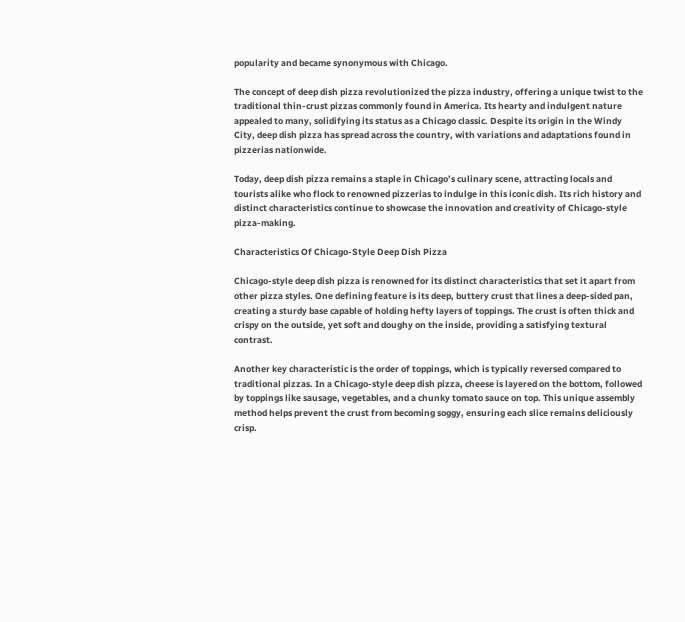popularity and became synonymous with Chicago.

The concept of deep dish pizza revolutionized the pizza industry, offering a unique twist to the traditional thin-crust pizzas commonly found in America. Its hearty and indulgent nature appealed to many, solidifying its status as a Chicago classic. Despite its origin in the Windy City, deep dish pizza has spread across the country, with variations and adaptations found in pizzerias nationwide.

Today, deep dish pizza remains a staple in Chicago’s culinary scene, attracting locals and tourists alike who flock to renowned pizzerias to indulge in this iconic dish. Its rich history and distinct characteristics continue to showcase the innovation and creativity of Chicago-style pizza-making.

Characteristics Of Chicago-Style Deep Dish Pizza

Chicago-style deep dish pizza is renowned for its distinct characteristics that set it apart from other pizza styles. One defining feature is its deep, buttery crust that lines a deep-sided pan, creating a sturdy base capable of holding hefty layers of toppings. The crust is often thick and crispy on the outside, yet soft and doughy on the inside, providing a satisfying textural contrast.

Another key characteristic is the order of toppings, which is typically reversed compared to traditional pizzas. In a Chicago-style deep dish pizza, cheese is layered on the bottom, followed by toppings like sausage, vegetables, and a chunky tomato sauce on top. This unique assembly method helps prevent the crust from becoming soggy, ensuring each slice remains deliciously crisp.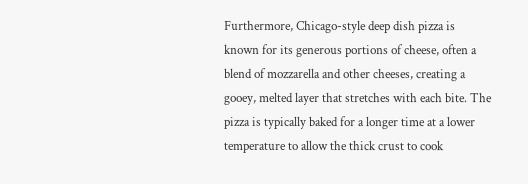Furthermore, Chicago-style deep dish pizza is known for its generous portions of cheese, often a blend of mozzarella and other cheeses, creating a gooey, melted layer that stretches with each bite. The pizza is typically baked for a longer time at a lower temperature to allow the thick crust to cook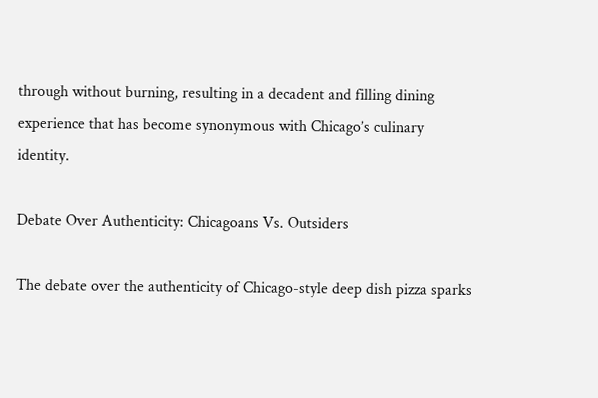through without burning, resulting in a decadent and filling dining experience that has become synonymous with Chicago’s culinary identity.

Debate Over Authenticity: Chicagoans Vs. Outsiders

The debate over the authenticity of Chicago-style deep dish pizza sparks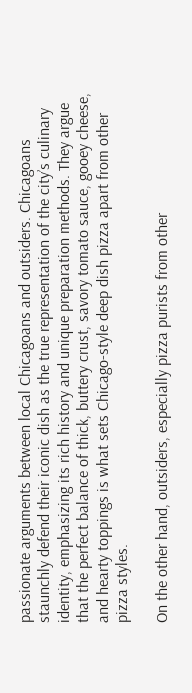passionate arguments between local Chicagoans and outsiders. Chicagoans staunchly defend their iconic dish as the true representation of the city’s culinary identity, emphasizing its rich history and unique preparation methods. They argue that the perfect balance of thick, buttery crust, savory tomato sauce, gooey cheese, and hearty toppings is what sets Chicago-style deep dish pizza apart from other pizza styles.

On the other hand, outsiders, especially pizza purists from other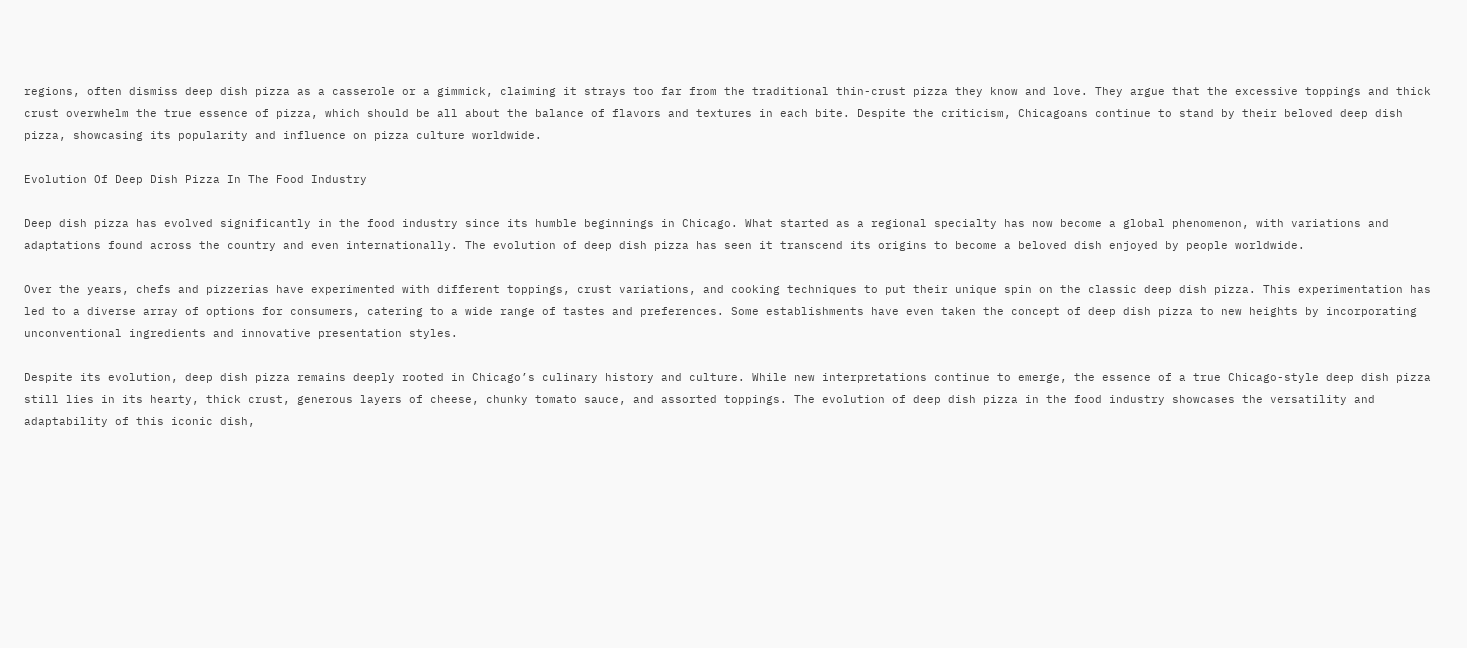regions, often dismiss deep dish pizza as a casserole or a gimmick, claiming it strays too far from the traditional thin-crust pizza they know and love. They argue that the excessive toppings and thick crust overwhelm the true essence of pizza, which should be all about the balance of flavors and textures in each bite. Despite the criticism, Chicagoans continue to stand by their beloved deep dish pizza, showcasing its popularity and influence on pizza culture worldwide.

Evolution Of Deep Dish Pizza In The Food Industry

Deep dish pizza has evolved significantly in the food industry since its humble beginnings in Chicago. What started as a regional specialty has now become a global phenomenon, with variations and adaptations found across the country and even internationally. The evolution of deep dish pizza has seen it transcend its origins to become a beloved dish enjoyed by people worldwide.

Over the years, chefs and pizzerias have experimented with different toppings, crust variations, and cooking techniques to put their unique spin on the classic deep dish pizza. This experimentation has led to a diverse array of options for consumers, catering to a wide range of tastes and preferences. Some establishments have even taken the concept of deep dish pizza to new heights by incorporating unconventional ingredients and innovative presentation styles.

Despite its evolution, deep dish pizza remains deeply rooted in Chicago’s culinary history and culture. While new interpretations continue to emerge, the essence of a true Chicago-style deep dish pizza still lies in its hearty, thick crust, generous layers of cheese, chunky tomato sauce, and assorted toppings. The evolution of deep dish pizza in the food industry showcases the versatility and adaptability of this iconic dish,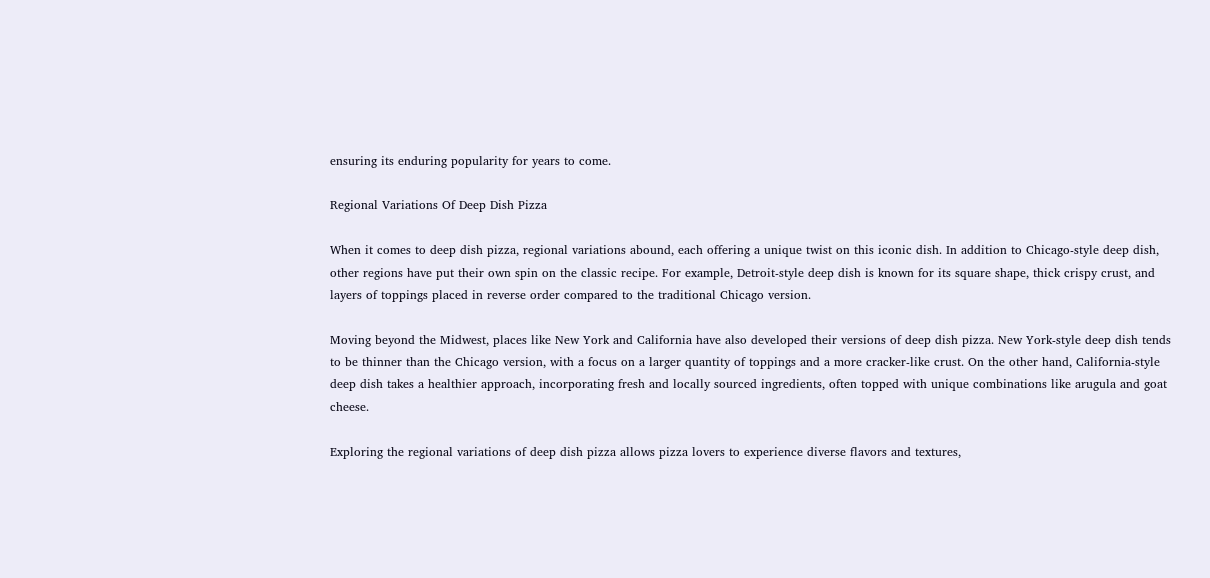ensuring its enduring popularity for years to come.

Regional Variations Of Deep Dish Pizza

When it comes to deep dish pizza, regional variations abound, each offering a unique twist on this iconic dish. In addition to Chicago-style deep dish, other regions have put their own spin on the classic recipe. For example, Detroit-style deep dish is known for its square shape, thick crispy crust, and layers of toppings placed in reverse order compared to the traditional Chicago version.

Moving beyond the Midwest, places like New York and California have also developed their versions of deep dish pizza. New York-style deep dish tends to be thinner than the Chicago version, with a focus on a larger quantity of toppings and a more cracker-like crust. On the other hand, California-style deep dish takes a healthier approach, incorporating fresh and locally sourced ingredients, often topped with unique combinations like arugula and goat cheese.

Exploring the regional variations of deep dish pizza allows pizza lovers to experience diverse flavors and textures,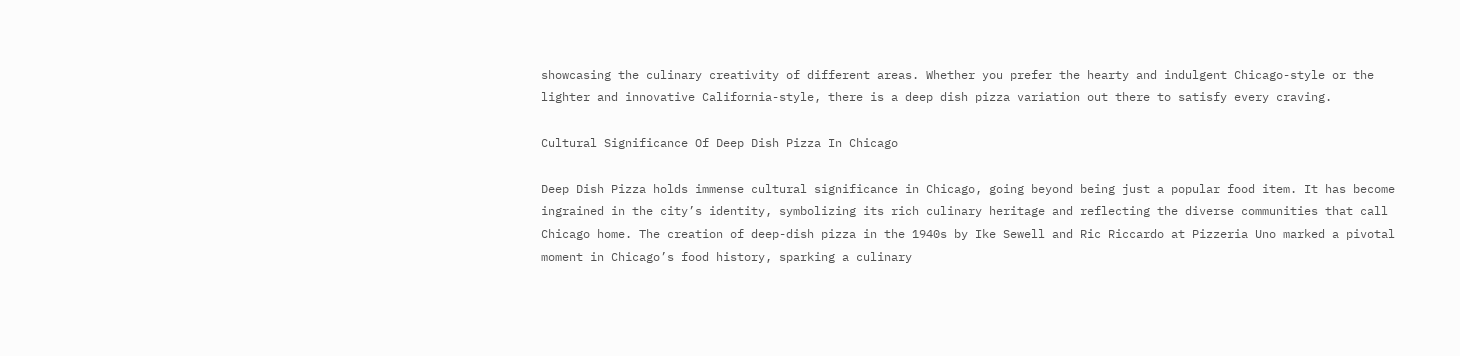showcasing the culinary creativity of different areas. Whether you prefer the hearty and indulgent Chicago-style or the lighter and innovative California-style, there is a deep dish pizza variation out there to satisfy every craving.

Cultural Significance Of Deep Dish Pizza In Chicago

Deep Dish Pizza holds immense cultural significance in Chicago, going beyond being just a popular food item. It has become ingrained in the city’s identity, symbolizing its rich culinary heritage and reflecting the diverse communities that call Chicago home. The creation of deep-dish pizza in the 1940s by Ike Sewell and Ric Riccardo at Pizzeria Uno marked a pivotal moment in Chicago’s food history, sparking a culinary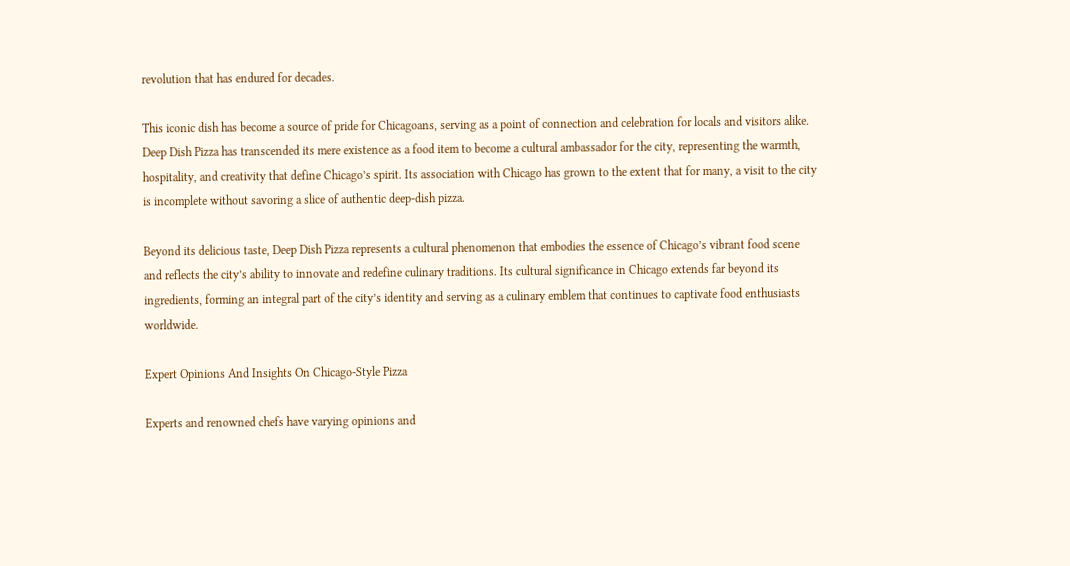revolution that has endured for decades.

This iconic dish has become a source of pride for Chicagoans, serving as a point of connection and celebration for locals and visitors alike. Deep Dish Pizza has transcended its mere existence as a food item to become a cultural ambassador for the city, representing the warmth, hospitality, and creativity that define Chicago’s spirit. Its association with Chicago has grown to the extent that for many, a visit to the city is incomplete without savoring a slice of authentic deep-dish pizza.

Beyond its delicious taste, Deep Dish Pizza represents a cultural phenomenon that embodies the essence of Chicago’s vibrant food scene and reflects the city’s ability to innovate and redefine culinary traditions. Its cultural significance in Chicago extends far beyond its ingredients, forming an integral part of the city’s identity and serving as a culinary emblem that continues to captivate food enthusiasts worldwide.

Expert Opinions And Insights On Chicago-Style Pizza

Experts and renowned chefs have varying opinions and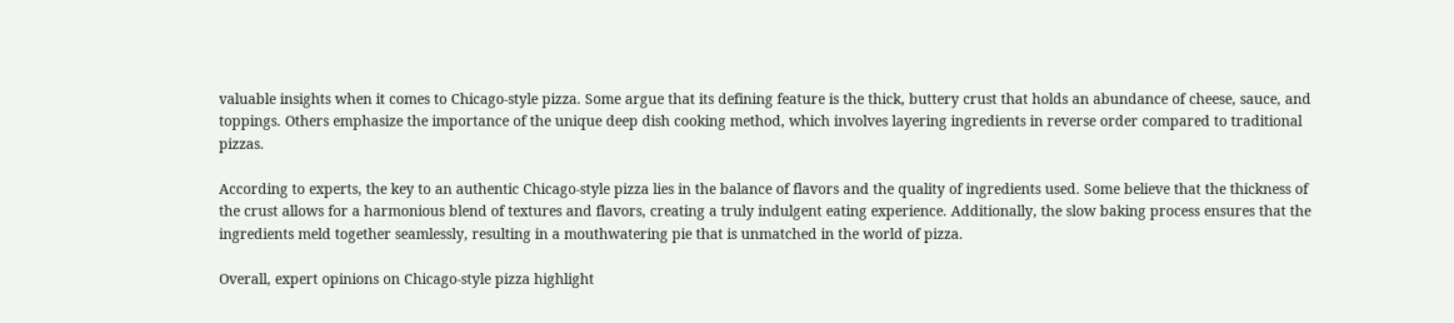valuable insights when it comes to Chicago-style pizza. Some argue that its defining feature is the thick, buttery crust that holds an abundance of cheese, sauce, and toppings. Others emphasize the importance of the unique deep dish cooking method, which involves layering ingredients in reverse order compared to traditional pizzas.

According to experts, the key to an authentic Chicago-style pizza lies in the balance of flavors and the quality of ingredients used. Some believe that the thickness of the crust allows for a harmonious blend of textures and flavors, creating a truly indulgent eating experience. Additionally, the slow baking process ensures that the ingredients meld together seamlessly, resulting in a mouthwatering pie that is unmatched in the world of pizza.

Overall, expert opinions on Chicago-style pizza highlight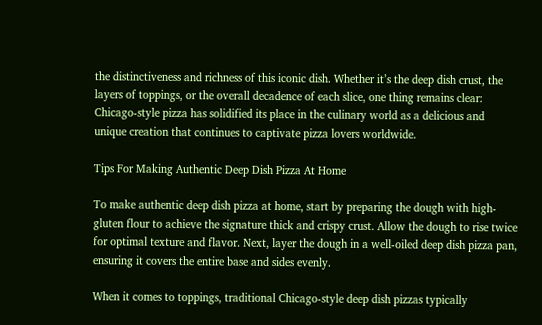the distinctiveness and richness of this iconic dish. Whether it’s the deep dish crust, the layers of toppings, or the overall decadence of each slice, one thing remains clear: Chicago-style pizza has solidified its place in the culinary world as a delicious and unique creation that continues to captivate pizza lovers worldwide.

Tips For Making Authentic Deep Dish Pizza At Home

To make authentic deep dish pizza at home, start by preparing the dough with high-gluten flour to achieve the signature thick and crispy crust. Allow the dough to rise twice for optimal texture and flavor. Next, layer the dough in a well-oiled deep dish pizza pan, ensuring it covers the entire base and sides evenly.

When it comes to toppings, traditional Chicago-style deep dish pizzas typically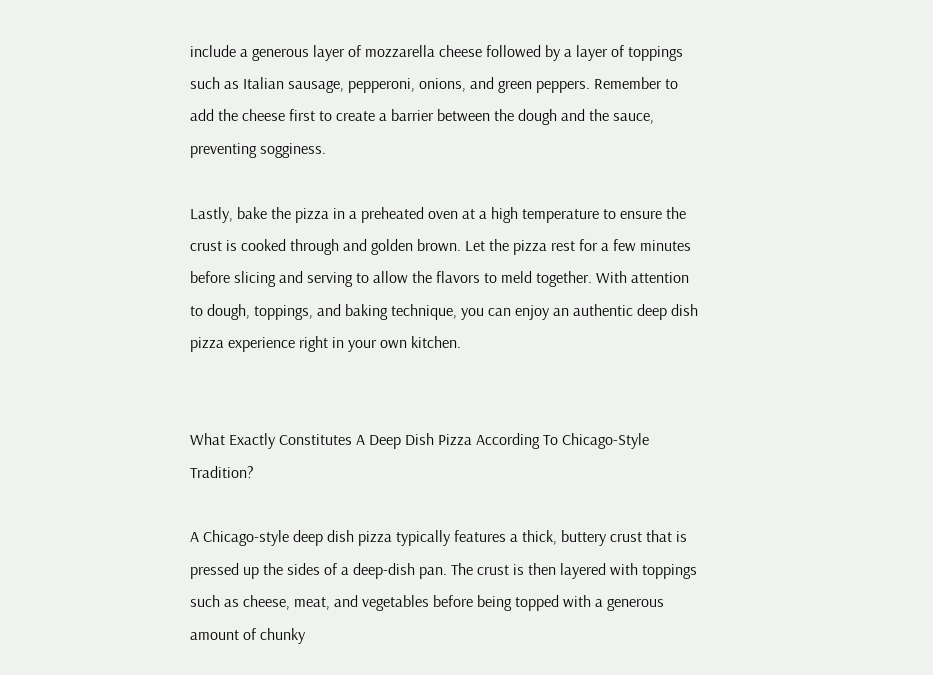include a generous layer of mozzarella cheese followed by a layer of toppings such as Italian sausage, pepperoni, onions, and green peppers. Remember to add the cheese first to create a barrier between the dough and the sauce, preventing sogginess.

Lastly, bake the pizza in a preheated oven at a high temperature to ensure the crust is cooked through and golden brown. Let the pizza rest for a few minutes before slicing and serving to allow the flavors to meld together. With attention to dough, toppings, and baking technique, you can enjoy an authentic deep dish pizza experience right in your own kitchen.


What Exactly Constitutes A Deep Dish Pizza According To Chicago-Style Tradition?

A Chicago-style deep dish pizza typically features a thick, buttery crust that is pressed up the sides of a deep-dish pan. The crust is then layered with toppings such as cheese, meat, and vegetables before being topped with a generous amount of chunky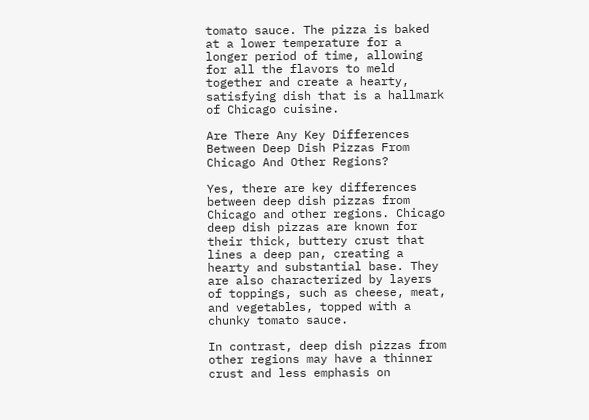tomato sauce. The pizza is baked at a lower temperature for a longer period of time, allowing for all the flavors to meld together and create a hearty, satisfying dish that is a hallmark of Chicago cuisine.

Are There Any Key Differences Between Deep Dish Pizzas From Chicago And Other Regions?

Yes, there are key differences between deep dish pizzas from Chicago and other regions. Chicago deep dish pizzas are known for their thick, buttery crust that lines a deep pan, creating a hearty and substantial base. They are also characterized by layers of toppings, such as cheese, meat, and vegetables, topped with a chunky tomato sauce.

In contrast, deep dish pizzas from other regions may have a thinner crust and less emphasis on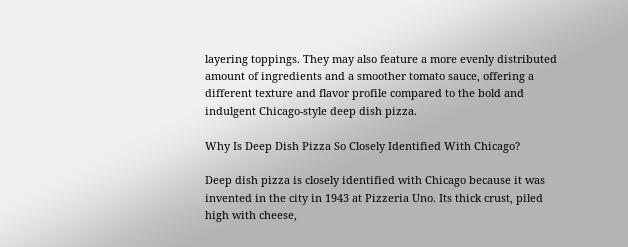layering toppings. They may also feature a more evenly distributed amount of ingredients and a smoother tomato sauce, offering a different texture and flavor profile compared to the bold and indulgent Chicago-style deep dish pizza.

Why Is Deep Dish Pizza So Closely Identified With Chicago?

Deep dish pizza is closely identified with Chicago because it was invented in the city in 1943 at Pizzeria Uno. Its thick crust, piled high with cheese,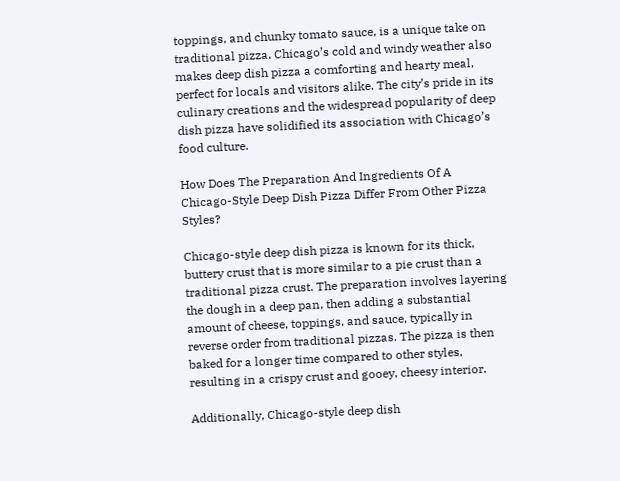toppings, and chunky tomato sauce, is a unique take on traditional pizza. Chicago’s cold and windy weather also makes deep dish pizza a comforting and hearty meal, perfect for locals and visitors alike. The city’s pride in its culinary creations and the widespread popularity of deep dish pizza have solidified its association with Chicago’s food culture.

How Does The Preparation And Ingredients Of A Chicago-Style Deep Dish Pizza Differ From Other Pizza Styles?

Chicago-style deep dish pizza is known for its thick, buttery crust that is more similar to a pie crust than a traditional pizza crust. The preparation involves layering the dough in a deep pan, then adding a substantial amount of cheese, toppings, and sauce, typically in reverse order from traditional pizzas. The pizza is then baked for a longer time compared to other styles, resulting in a crispy crust and gooey, cheesy interior.

Additionally, Chicago-style deep dish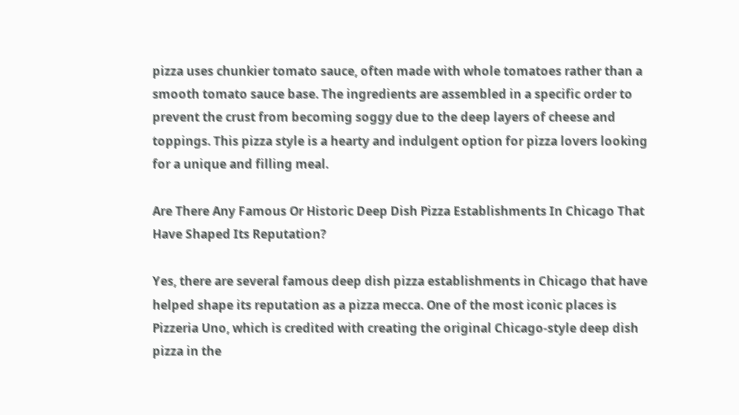pizza uses chunkier tomato sauce, often made with whole tomatoes rather than a smooth tomato sauce base. The ingredients are assembled in a specific order to prevent the crust from becoming soggy due to the deep layers of cheese and toppings. This pizza style is a hearty and indulgent option for pizza lovers looking for a unique and filling meal.

Are There Any Famous Or Historic Deep Dish Pizza Establishments In Chicago That Have Shaped Its Reputation?

Yes, there are several famous deep dish pizza establishments in Chicago that have helped shape its reputation as a pizza mecca. One of the most iconic places is Pizzeria Uno, which is credited with creating the original Chicago-style deep dish pizza in the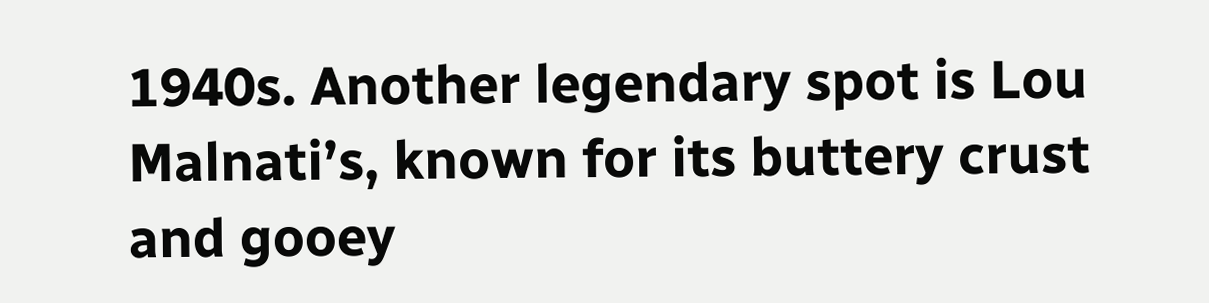1940s. Another legendary spot is Lou Malnati’s, known for its buttery crust and gooey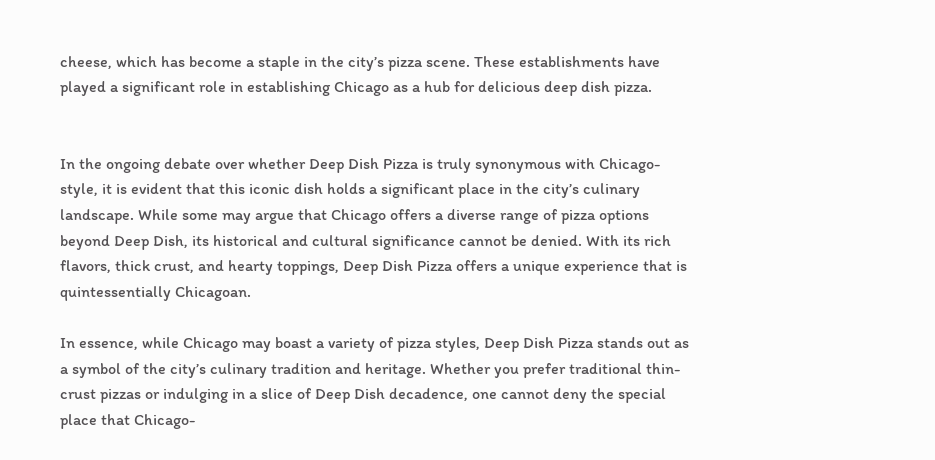cheese, which has become a staple in the city’s pizza scene. These establishments have played a significant role in establishing Chicago as a hub for delicious deep dish pizza.


In the ongoing debate over whether Deep Dish Pizza is truly synonymous with Chicago-style, it is evident that this iconic dish holds a significant place in the city’s culinary landscape. While some may argue that Chicago offers a diverse range of pizza options beyond Deep Dish, its historical and cultural significance cannot be denied. With its rich flavors, thick crust, and hearty toppings, Deep Dish Pizza offers a unique experience that is quintessentially Chicagoan.

In essence, while Chicago may boast a variety of pizza styles, Deep Dish Pizza stands out as a symbol of the city’s culinary tradition and heritage. Whether you prefer traditional thin-crust pizzas or indulging in a slice of Deep Dish decadence, one cannot deny the special place that Chicago-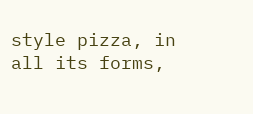style pizza, in all its forms,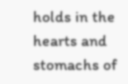holds in the hearts and stomachs of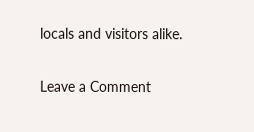locals and visitors alike.

Leave a Comment